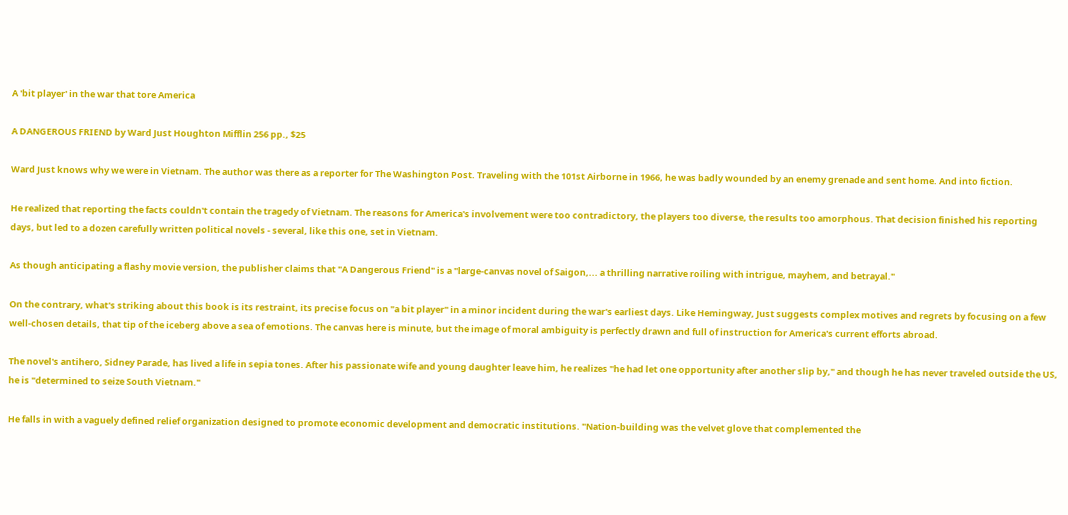A 'bit player' in the war that tore America

A DANGEROUS FRIEND by Ward Just Houghton Mifflin 256 pp., $25

Ward Just knows why we were in Vietnam. The author was there as a reporter for The Washington Post. Traveling with the 101st Airborne in 1966, he was badly wounded by an enemy grenade and sent home. And into fiction.

He realized that reporting the facts couldn't contain the tragedy of Vietnam. The reasons for America's involvement were too contradictory, the players too diverse, the results too amorphous. That decision finished his reporting days, but led to a dozen carefully written political novels - several, like this one, set in Vietnam.

As though anticipating a flashy movie version, the publisher claims that "A Dangerous Friend" is a "large-canvas novel of Saigon,... a thrilling narrative roiling with intrigue, mayhem, and betrayal."

On the contrary, what's striking about this book is its restraint, its precise focus on "a bit player" in a minor incident during the war's earliest days. Like Hemingway, Just suggests complex motives and regrets by focusing on a few well-chosen details, that tip of the iceberg above a sea of emotions. The canvas here is minute, but the image of moral ambiguity is perfectly drawn and full of instruction for America's current efforts abroad.

The novel's antihero, Sidney Parade, has lived a life in sepia tones. After his passionate wife and young daughter leave him, he realizes "he had let one opportunity after another slip by," and though he has never traveled outside the US, he is "determined to seize South Vietnam."

He falls in with a vaguely defined relief organization designed to promote economic development and democratic institutions. "Nation-building was the velvet glove that complemented the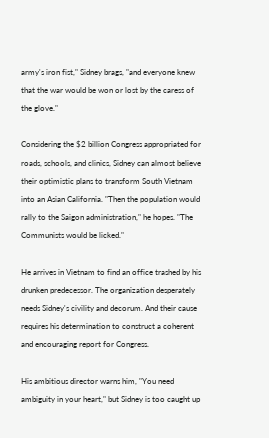army's iron fist," Sidney brags, "and everyone knew that the war would be won or lost by the caress of the glove."

Considering the $2 billion Congress appropriated for roads, schools, and clinics, Sidney can almost believe their optimistic plans to transform South Vietnam into an Asian California. "Then the population would rally to the Saigon administration," he hopes. "The Communists would be licked."

He arrives in Vietnam to find an office trashed by his drunken predecessor. The organization desperately needs Sidney's civility and decorum. And their cause requires his determination to construct a coherent and encouraging report for Congress.

His ambitious director warns him, "You need ambiguity in your heart," but Sidney is too caught up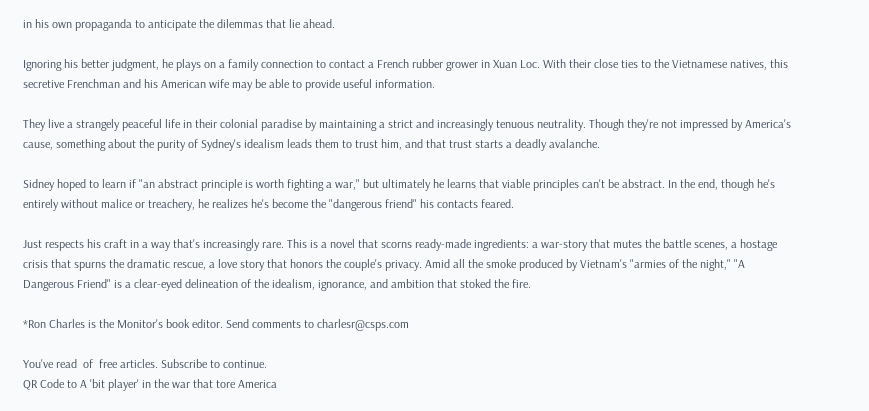in his own propaganda to anticipate the dilemmas that lie ahead.

Ignoring his better judgment, he plays on a family connection to contact a French rubber grower in Xuan Loc. With their close ties to the Vietnamese natives, this secretive Frenchman and his American wife may be able to provide useful information.

They live a strangely peaceful life in their colonial paradise by maintaining a strict and increasingly tenuous neutrality. Though they're not impressed by America's cause, something about the purity of Sydney's idealism leads them to trust him, and that trust starts a deadly avalanche.

Sidney hoped to learn if "an abstract principle is worth fighting a war," but ultimately he learns that viable principles can't be abstract. In the end, though he's entirely without malice or treachery, he realizes he's become the "dangerous friend" his contacts feared.

Just respects his craft in a way that's increasingly rare. This is a novel that scorns ready-made ingredients: a war-story that mutes the battle scenes, a hostage crisis that spurns the dramatic rescue, a love story that honors the couple's privacy. Amid all the smoke produced by Vietnam's "armies of the night," "A Dangerous Friend" is a clear-eyed delineation of the idealism, ignorance, and ambition that stoked the fire.

*Ron Charles is the Monitor's book editor. Send comments to charlesr@csps.com

You've read  of  free articles. Subscribe to continue.
QR Code to A 'bit player' in the war that tore America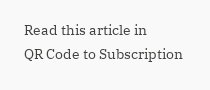Read this article in
QR Code to Subscription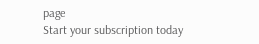page
Start your subscription today